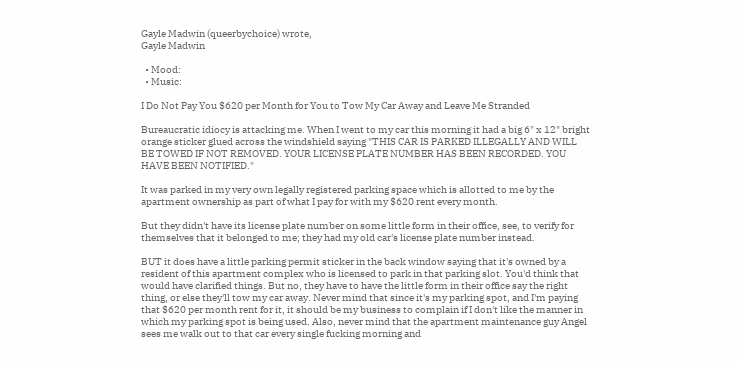Gayle Madwin (queerbychoice) wrote,
Gayle Madwin

  • Mood:
  • Music:

I Do Not Pay You $620 per Month for You to Tow My Car Away and Leave Me Stranded

Bureaucratic idiocy is attacking me. When I went to my car this morning it had a big 6" x 12" bright orange sticker glued across the windshield saying "THIS CAR IS PARKED ILLEGALLY AND WILL BE TOWED IF NOT REMOVED. YOUR LICENSE PLATE NUMBER HAS BEEN RECORDED. YOU HAVE BEEN NOTIFIED."

It was parked in my very own legally registered parking space which is allotted to me by the apartment ownership as part of what I pay for with my $620 rent every month.

But they didn't have its license plate number on some little form in their office, see, to verify for themselves that it belonged to me; they had my old car's license plate number instead.

BUT it does have a little parking permit sticker in the back window saying that it's owned by a resident of this apartment complex who is licensed to park in that parking slot. You'd think that would have clarified things. But no, they have to have the little form in their office say the right thing, or else they'll tow my car away. Never mind that since it's my parking spot, and I'm paying that $620 per month rent for it, it should be my business to complain if I don't like the manner in which my parking spot is being used. Also, never mind that the apartment maintenance guy Angel sees me walk out to that car every single fucking morning and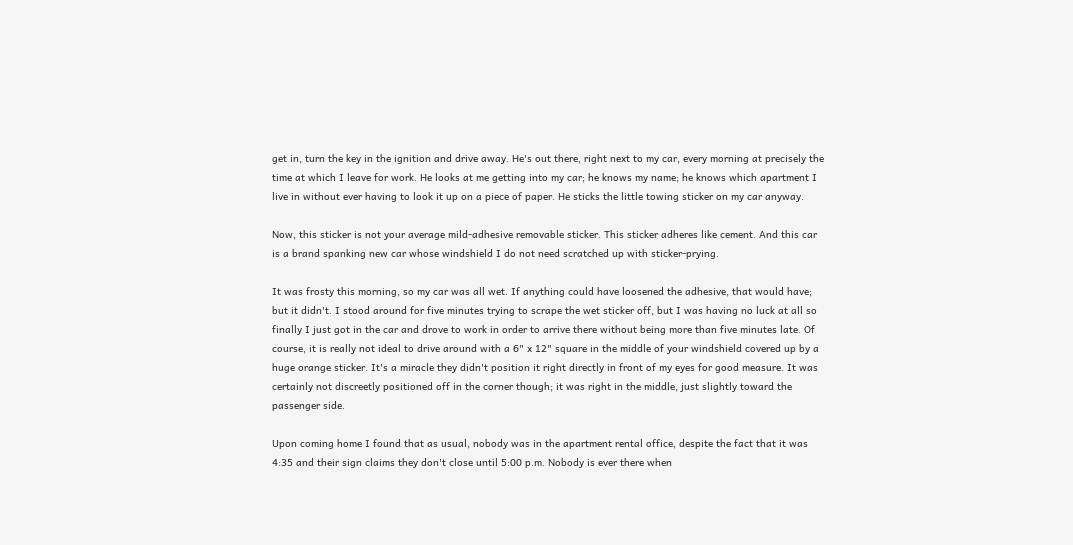get in, turn the key in the ignition and drive away. He's out there, right next to my car, every morning at precisely the time at which I leave for work. He looks at me getting into my car; he knows my name; he knows which apartment I live in without ever having to look it up on a piece of paper. He sticks the little towing sticker on my car anyway.

Now, this sticker is not your average mild-adhesive removable sticker. This sticker adheres like cement. And this car is a brand spanking new car whose windshield I do not need scratched up with sticker-prying.

It was frosty this morning, so my car was all wet. If anything could have loosened the adhesive, that would have; but it didn't. I stood around for five minutes trying to scrape the wet sticker off, but I was having no luck at all so finally I just got in the car and drove to work in order to arrive there without being more than five minutes late. Of course, it is really not ideal to drive around with a 6" x 12" square in the middle of your windshield covered up by a huge orange sticker. It's a miracle they didn't position it right directly in front of my eyes for good measure. It was certainly not discreetly positioned off in the corner though; it was right in the middle, just slightly toward the passenger side.

Upon coming home I found that as usual, nobody was in the apartment rental office, despite the fact that it was 4:35 and their sign claims they don't close until 5:00 p.m. Nobody is ever there when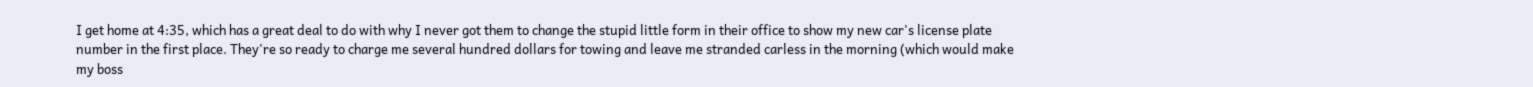I get home at 4:35, which has a great deal to do with why I never got them to change the stupid little form in their office to show my new car's license plate number in the first place. They're so ready to charge me several hundred dollars for towing and leave me stranded carless in the morning (which would make my boss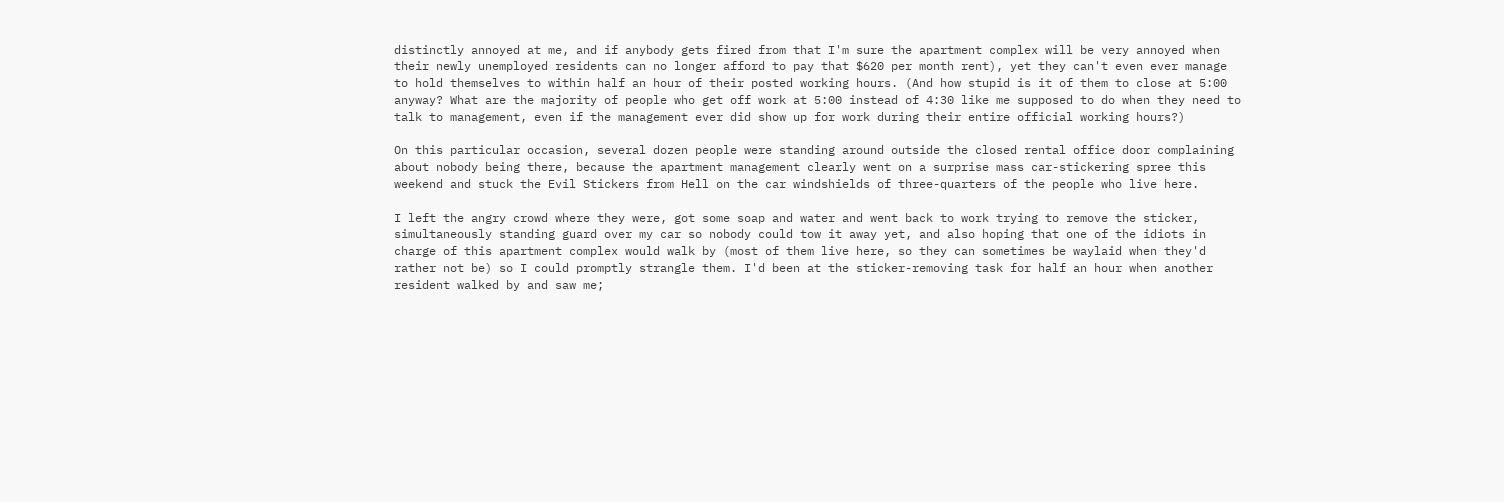distinctly annoyed at me, and if anybody gets fired from that I'm sure the apartment complex will be very annoyed when their newly unemployed residents can no longer afford to pay that $620 per month rent), yet they can't even ever manage to hold themselves to within half an hour of their posted working hours. (And how stupid is it of them to close at 5:00 anyway? What are the majority of people who get off work at 5:00 instead of 4:30 like me supposed to do when they need to talk to management, even if the management ever did show up for work during their entire official working hours?)

On this particular occasion, several dozen people were standing around outside the closed rental office door complaining about nobody being there, because the apartment management clearly went on a surprise mass car-stickering spree this weekend and stuck the Evil Stickers from Hell on the car windshields of three-quarters of the people who live here.

I left the angry crowd where they were, got some soap and water and went back to work trying to remove the sticker, simultaneously standing guard over my car so nobody could tow it away yet, and also hoping that one of the idiots in charge of this apartment complex would walk by (most of them live here, so they can sometimes be waylaid when they'd rather not be) so I could promptly strangle them. I'd been at the sticker-removing task for half an hour when another resident walked by and saw me;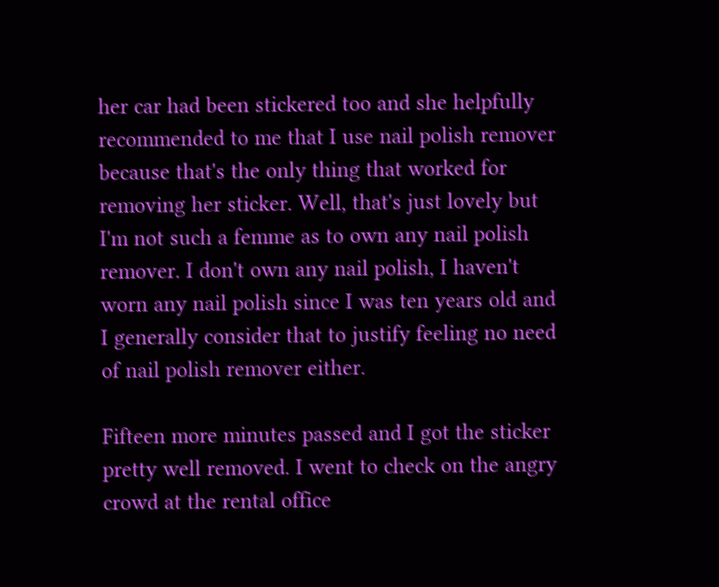her car had been stickered too and she helpfully recommended to me that I use nail polish remover because that's the only thing that worked for removing her sticker. Well, that's just lovely but I'm not such a femme as to own any nail polish remover. I don't own any nail polish, I haven't worn any nail polish since I was ten years old and I generally consider that to justify feeling no need of nail polish remover either.

Fifteen more minutes passed and I got the sticker pretty well removed. I went to check on the angry crowd at the rental office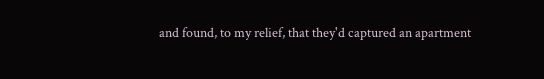and found, to my relief, that they'd captured an apartment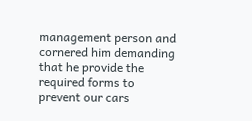management person and cornered him demanding that he provide the required forms to prevent our cars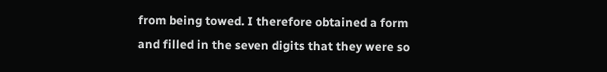from being towed. I therefore obtained a form and filled in the seven digits that they were so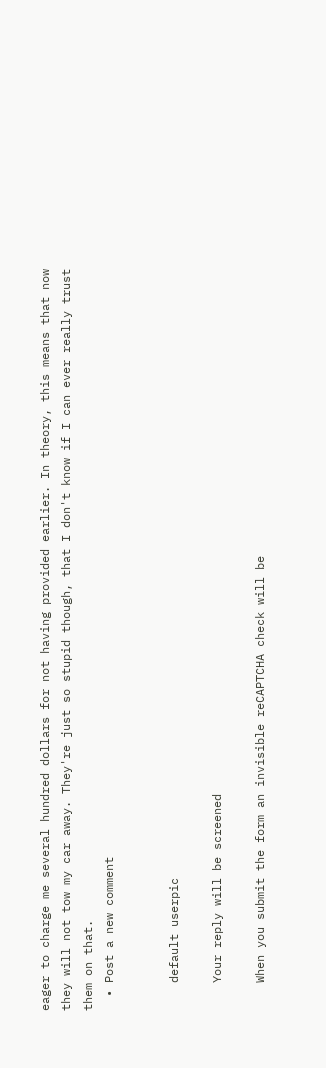eager to charge me several hundred dollars for not having provided earlier. In theory, this means that now they will not tow my car away. They're just so stupid though, that I don't know if I can ever really trust them on that.
  • Post a new comment


    default userpic

    Your reply will be screened

    When you submit the form an invisible reCAPTCHA check will be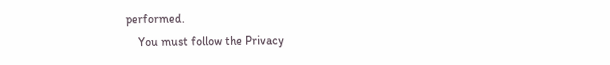performed.
    You must follow the Privacy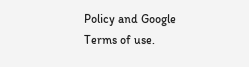Policy and Google Terms of use.